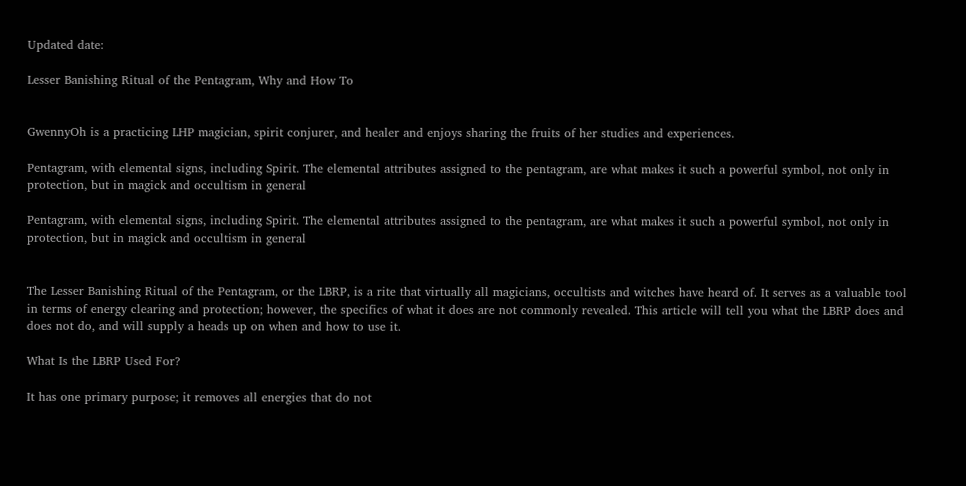Updated date:

Lesser Banishing Ritual of the Pentagram, Why and How To


GwennyOh is a practicing LHP magician, spirit conjurer, and healer and enjoys sharing the fruits of her studies and experiences.

Pentagram, with elemental signs, including Spirit. The elemental attributes assigned to the pentagram, are what makes it such a powerful symbol, not only in protection, but in magick and occultism in general

Pentagram, with elemental signs, including Spirit. The elemental attributes assigned to the pentagram, are what makes it such a powerful symbol, not only in protection, but in magick and occultism in general


The Lesser Banishing Ritual of the Pentagram, or the LBRP, is a rite that virtually all magicians, occultists and witches have heard of. It serves as a valuable tool in terms of energy clearing and protection; however, the specifics of what it does are not commonly revealed. This article will tell you what the LBRP does and does not do, and will supply a heads up on when and how to use it.

What Is the LBRP Used For?

It has one primary purpose; it removes all energies that do not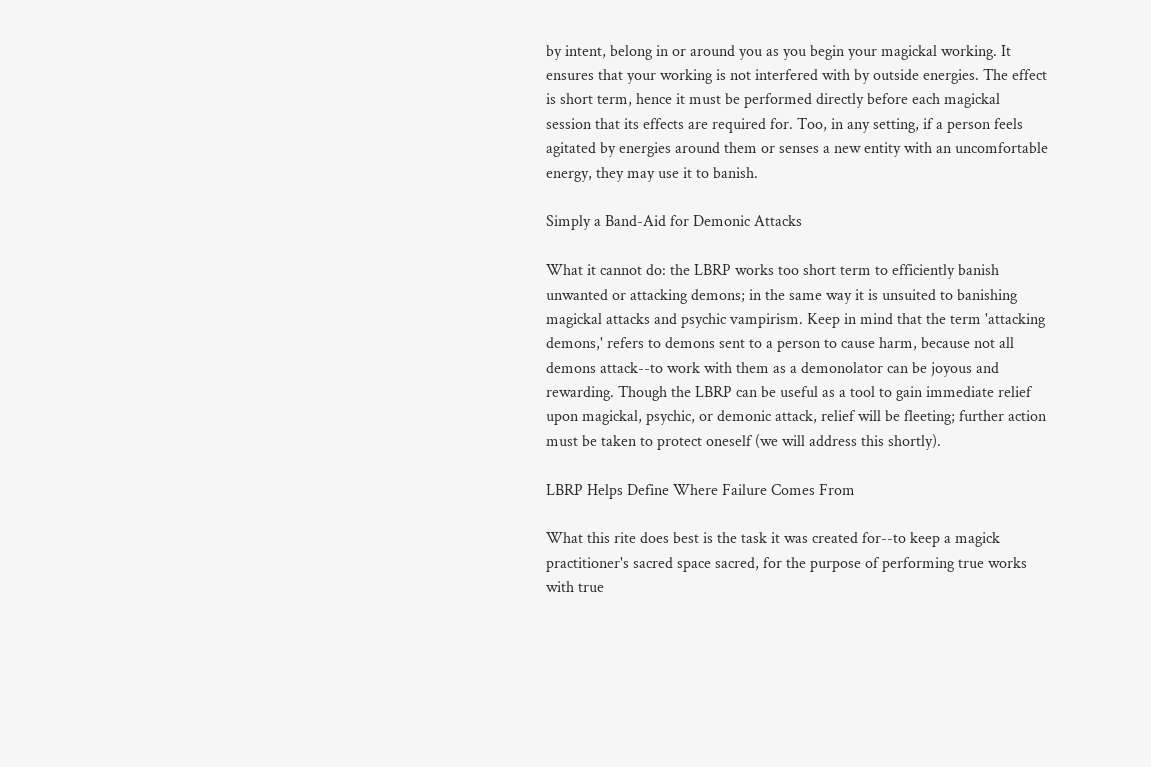by intent, belong in or around you as you begin your magickal working. It ensures that your working is not interfered with by outside energies. The effect is short term, hence it must be performed directly before each magickal session that its effects are required for. Too, in any setting, if a person feels agitated by energies around them or senses a new entity with an uncomfortable energy, they may use it to banish.

Simply a Band-Aid for Demonic Attacks

What it cannot do: the LBRP works too short term to efficiently banish unwanted or attacking demons; in the same way it is unsuited to banishing magickal attacks and psychic vampirism. Keep in mind that the term 'attacking demons,' refers to demons sent to a person to cause harm, because not all demons attack--to work with them as a demonolator can be joyous and rewarding. Though the LBRP can be useful as a tool to gain immediate relief upon magickal, psychic, or demonic attack, relief will be fleeting; further action must be taken to protect oneself (we will address this shortly).

LBRP Helps Define Where Failure Comes From

What this rite does best is the task it was created for--to keep a magick practitioner's sacred space sacred, for the purpose of performing true works with true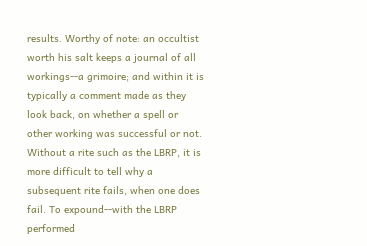results. Worthy of note: an occultist worth his salt keeps a journal of all workings--a grimoire; and within it is typically a comment made as they look back, on whether a spell or other working was successful or not. Without a rite such as the LBRP, it is more difficult to tell why a subsequent rite fails, when one does fail. To expound--with the LBRP performed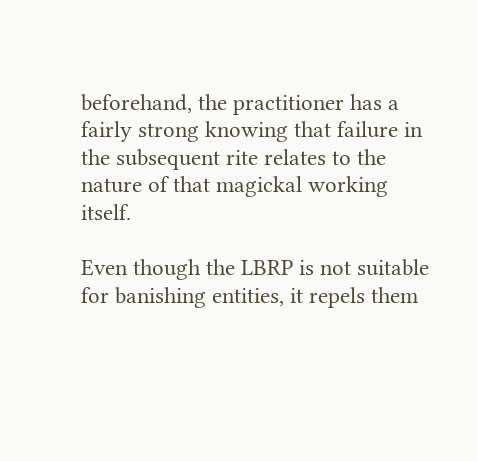beforehand, the practitioner has a fairly strong knowing that failure in the subsequent rite relates to the nature of that magickal working itself.

Even though the LBRP is not suitable for banishing entities, it repels them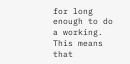for long enough to do a working. This means that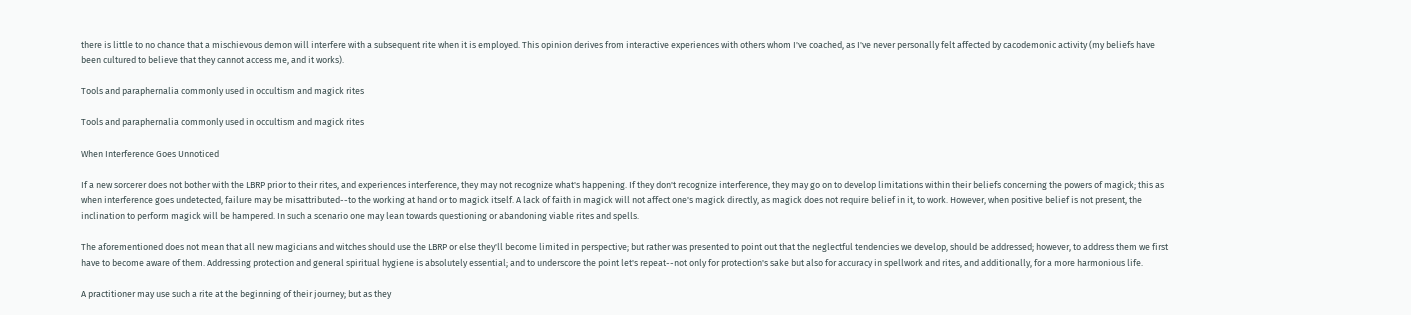there is little to no chance that a mischievous demon will interfere with a subsequent rite when it is employed. This opinion derives from interactive experiences with others whom I've coached, as I've never personally felt affected by cacodemonic activity (my beliefs have been cultured to believe that they cannot access me, and it works).

Tools and paraphernalia commonly used in occultism and magick rites

Tools and paraphernalia commonly used in occultism and magick rites

When Interference Goes Unnoticed

If a new sorcerer does not bother with the LBRP prior to their rites, and experiences interference, they may not recognize what's happening. If they don't recognize interference, they may go on to develop limitations within their beliefs concerning the powers of magick; this as when interference goes undetected, failure may be misattributed--to the working at hand or to magick itself. A lack of faith in magick will not affect one's magick directly, as magick does not require belief in it, to work. However, when positive belief is not present, the inclination to perform magick will be hampered. In such a scenario one may lean towards questioning or abandoning viable rites and spells.

The aforementioned does not mean that all new magicians and witches should use the LBRP or else they'll become limited in perspective; but rather was presented to point out that the neglectful tendencies we develop, should be addressed; however, to address them we first have to become aware of them. Addressing protection and general spiritual hygiene is absolutely essential; and to underscore the point let's repeat--not only for protection's sake but also for accuracy in spellwork and rites, and additionally, for a more harmonious life.

A practitioner may use such a rite at the beginning of their journey; but as they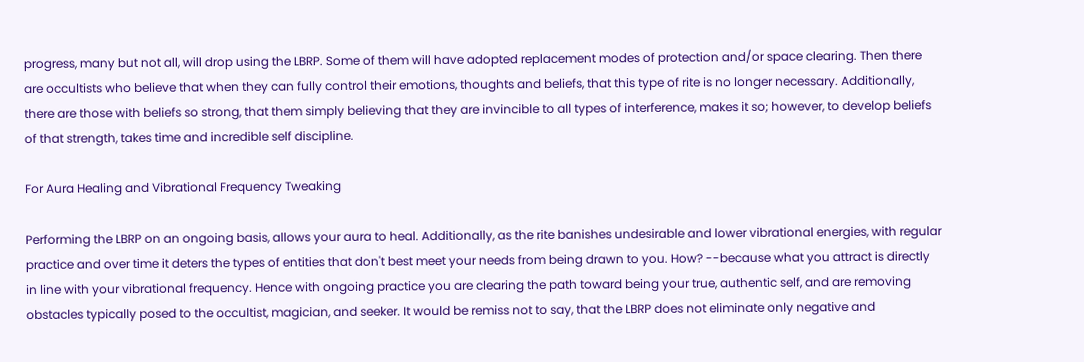progress, many but not all, will drop using the LBRP. Some of them will have adopted replacement modes of protection and/or space clearing. Then there are occultists who believe that when they can fully control their emotions, thoughts and beliefs, that this type of rite is no longer necessary. Additionally, there are those with beliefs so strong, that them simply believing that they are invincible to all types of interference, makes it so; however, to develop beliefs of that strength, takes time and incredible self discipline.

For Aura Healing and Vibrational Frequency Tweaking

Performing the LBRP on an ongoing basis, allows your aura to heal. Additionally, as the rite banishes undesirable and lower vibrational energies, with regular practice and over time it deters the types of entities that don't best meet your needs from being drawn to you. How? --because what you attract is directly in line with your vibrational frequency. Hence with ongoing practice you are clearing the path toward being your true, authentic self, and are removing obstacles typically posed to the occultist, magician, and seeker. It would be remiss not to say, that the LBRP does not eliminate only negative and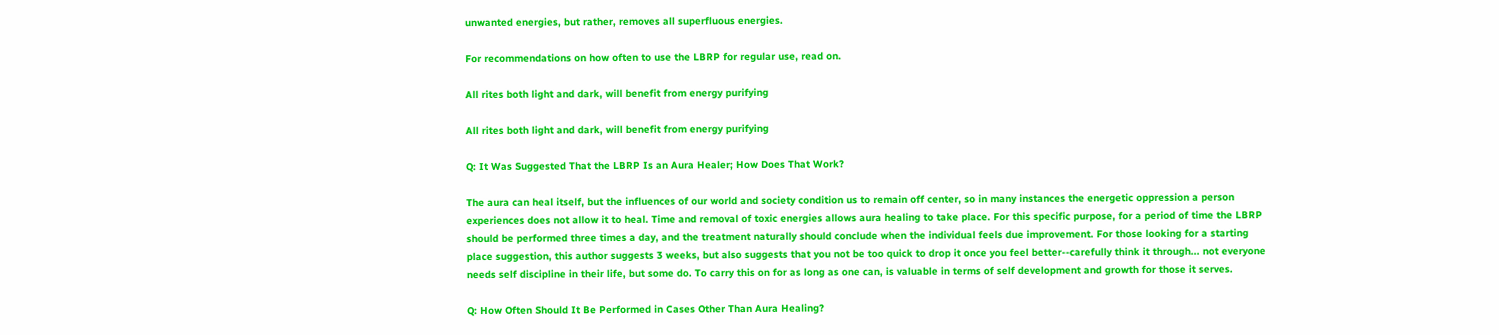unwanted energies, but rather, removes all superfluous energies.

For recommendations on how often to use the LBRP for regular use, read on.

All rites both light and dark, will benefit from energy purifying

All rites both light and dark, will benefit from energy purifying

Q: It Was Suggested That the LBRP Is an Aura Healer; How Does That Work?

The aura can heal itself, but the influences of our world and society condition us to remain off center, so in many instances the energetic oppression a person experiences does not allow it to heal. Time and removal of toxic energies allows aura healing to take place. For this specific purpose, for a period of time the LBRP should be performed three times a day, and the treatment naturally should conclude when the individual feels due improvement. For those looking for a starting place suggestion, this author suggests 3 weeks, but also suggests that you not be too quick to drop it once you feel better--carefully think it through... not everyone needs self discipline in their life, but some do. To carry this on for as long as one can, is valuable in terms of self development and growth for those it serves.

Q: How Often Should It Be Performed in Cases Other Than Aura Healing?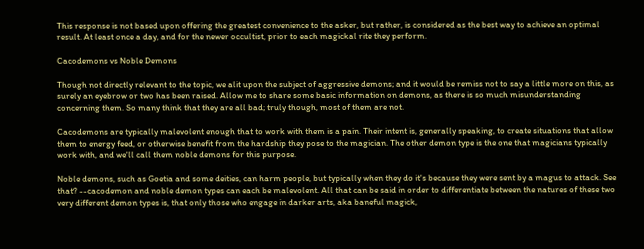This response is not based upon offering the greatest convenience to the asker, but rather, is considered as the best way to achieve an optimal result. At least once a day, and for the newer occultist, prior to each magickal rite they perform.

Cacodemons vs Noble Demons

Though not directly relevant to the topic, we alit upon the subject of aggressive demons; and it would be remiss not to say a little more on this, as surely an eyebrow or two has been raised. Allow me to share some basic information on demons, as there is so much misunderstanding concerning them. So many think that they are all bad; truly though, most of them are not.

Cacodemons are typically malevolent enough that to work with them is a pain. Their intent is, generally speaking, to create situations that allow them to energy feed, or otherwise benefit from the hardship they pose to the magician. The other demon type is the one that magicians typically work with, and we'll call them noble demons for this purpose.

Noble demons, such as Goetia and some deities, can harm people, but typically when they do it's because they were sent by a magus to attack. See that? --cacodemon and noble demon types can each be malevolent. All that can be said in order to differentiate between the natures of these two very different demon types is, that only those who engage in darker arts, aka baneful magick,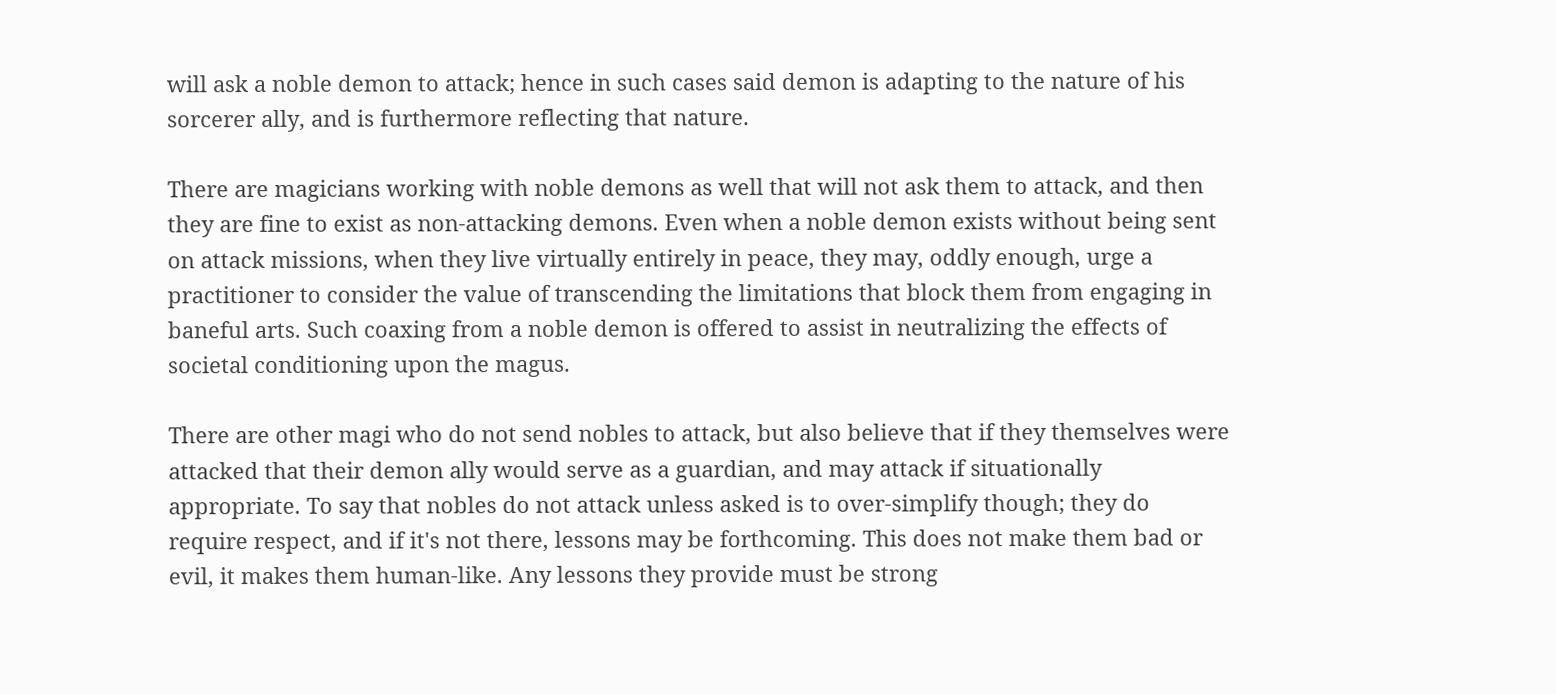will ask a noble demon to attack; hence in such cases said demon is adapting to the nature of his sorcerer ally, and is furthermore reflecting that nature.

There are magicians working with noble demons as well that will not ask them to attack, and then they are fine to exist as non-attacking demons. Even when a noble demon exists without being sent on attack missions, when they live virtually entirely in peace, they may, oddly enough, urge a practitioner to consider the value of transcending the limitations that block them from engaging in baneful arts. Such coaxing from a noble demon is offered to assist in neutralizing the effects of societal conditioning upon the magus.

There are other magi who do not send nobles to attack, but also believe that if they themselves were attacked that their demon ally would serve as a guardian, and may attack if situationally appropriate. To say that nobles do not attack unless asked is to over-simplify though; they do require respect, and if it's not there, lessons may be forthcoming. This does not make them bad or evil, it makes them human-like. Any lessons they provide must be strong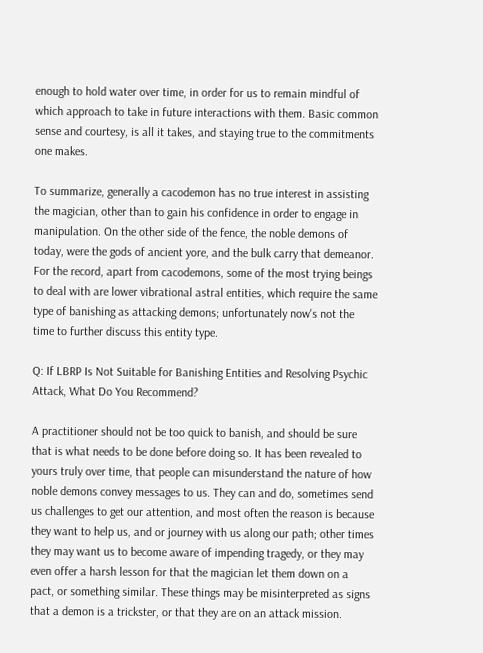enough to hold water over time, in order for us to remain mindful of which approach to take in future interactions with them. Basic common sense and courtesy, is all it takes, and staying true to the commitments one makes.

To summarize, generally a cacodemon has no true interest in assisting the magician, other than to gain his confidence in order to engage in manipulation. On the other side of the fence, the noble demons of today, were the gods of ancient yore, and the bulk carry that demeanor. For the record, apart from cacodemons, some of the most trying beings to deal with are lower vibrational astral entities, which require the same type of banishing as attacking demons; unfortunately now's not the time to further discuss this entity type.

Q: If LBRP Is Not Suitable for Banishing Entities and Resolving Psychic Attack, What Do You Recommend?

A practitioner should not be too quick to banish, and should be sure that is what needs to be done before doing so. It has been revealed to yours truly over time, that people can misunderstand the nature of how noble demons convey messages to us. They can and do, sometimes send us challenges to get our attention, and most often the reason is because they want to help us, and or journey with us along our path; other times they may want us to become aware of impending tragedy, or they may even offer a harsh lesson for that the magician let them down on a pact, or something similar. These things may be misinterpreted as signs that a demon is a trickster, or that they are on an attack mission.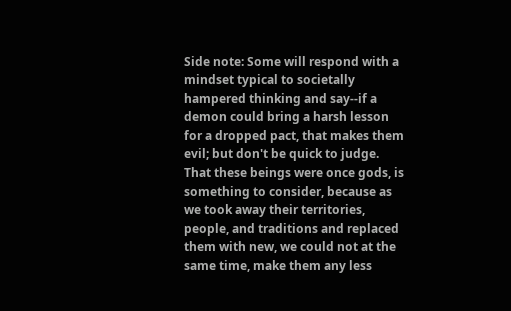Side note: Some will respond with a mindset typical to societally hampered thinking and say--if a demon could bring a harsh lesson for a dropped pact, that makes them evil; but don't be quick to judge. That these beings were once gods, is something to consider, because as we took away their territories, people, and traditions and replaced them with new, we could not at the same time, make them any less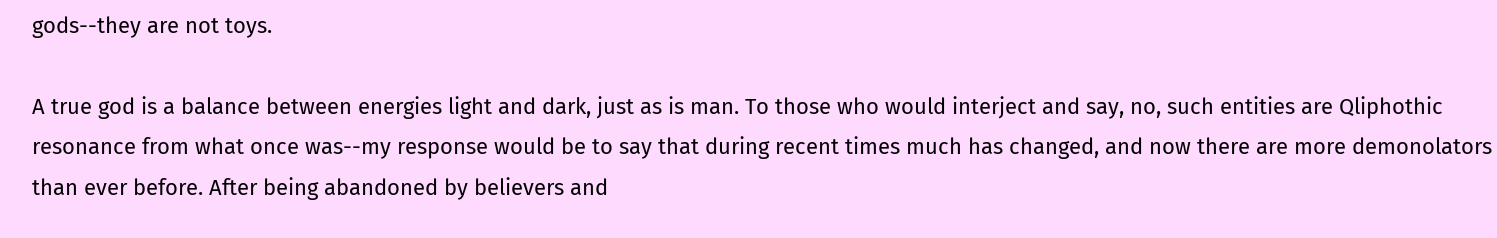gods--they are not toys.

A true god is a balance between energies light and dark, just as is man. To those who would interject and say, no, such entities are Qliphothic resonance from what once was--my response would be to say that during recent times much has changed, and now there are more demonolators than ever before. After being abandoned by believers and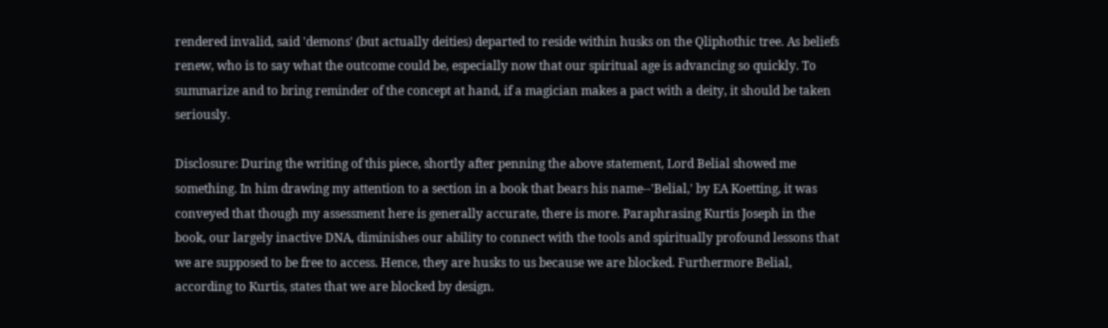rendered invalid, said 'demons' (but actually deities) departed to reside within husks on the Qliphothic tree. As beliefs renew, who is to say what the outcome could be, especially now that our spiritual age is advancing so quickly. To summarize and to bring reminder of the concept at hand, if a magician makes a pact with a deity, it should be taken seriously.

Disclosure: During the writing of this piece, shortly after penning the above statement, Lord Belial showed me something. In him drawing my attention to a section in a book that bears his name--'Belial,' by EA Koetting, it was conveyed that though my assessment here is generally accurate, there is more. Paraphrasing Kurtis Joseph in the book, our largely inactive DNA, diminishes our ability to connect with the tools and spiritually profound lessons that we are supposed to be free to access. Hence, they are husks to us because we are blocked. Furthermore Belial, according to Kurtis, states that we are blocked by design.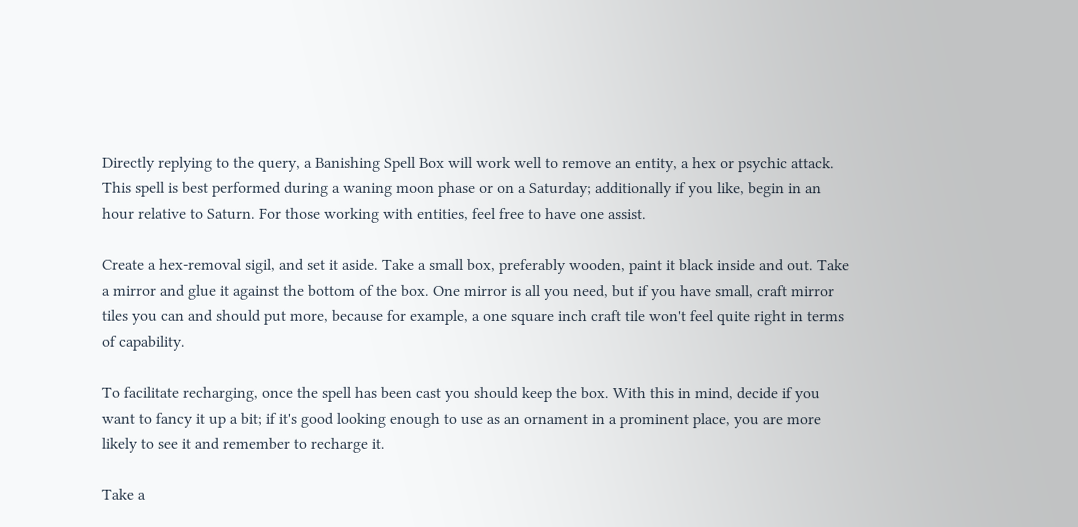Directly replying to the query, a Banishing Spell Box will work well to remove an entity, a hex or psychic attack. This spell is best performed during a waning moon phase or on a Saturday; additionally if you like, begin in an hour relative to Saturn. For those working with entities, feel free to have one assist.

Create a hex-removal sigil, and set it aside. Take a small box, preferably wooden, paint it black inside and out. Take a mirror and glue it against the bottom of the box. One mirror is all you need, but if you have small, craft mirror tiles you can and should put more, because for example, a one square inch craft tile won't feel quite right in terms of capability.

To facilitate recharging, once the spell has been cast you should keep the box. With this in mind, decide if you want to fancy it up a bit; if it's good looking enough to use as an ornament in a prominent place, you are more likely to see it and remember to recharge it.

Take a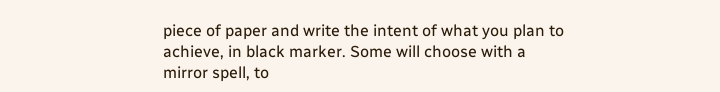piece of paper and write the intent of what you plan to achieve, in black marker. Some will choose with a mirror spell, to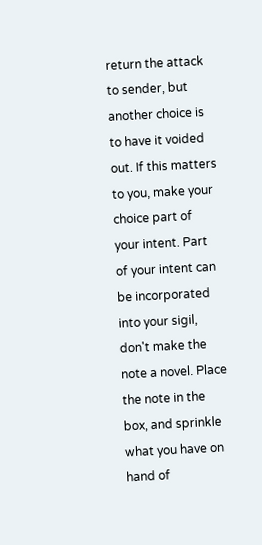return the attack to sender, but another choice is to have it voided out. If this matters to you, make your choice part of your intent. Part of your intent can be incorporated into your sigil, don't make the note a novel. Place the note in the box, and sprinkle what you have on hand of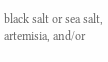black salt or sea salt, artemisia, and/or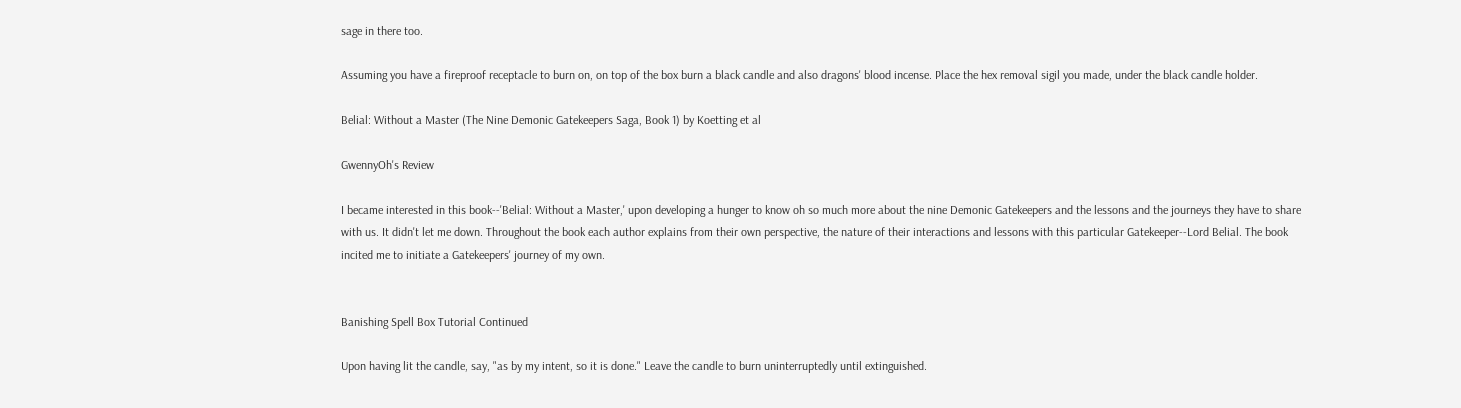sage in there too.

Assuming you have a fireproof receptacle to burn on, on top of the box burn a black candle and also dragons' blood incense. Place the hex removal sigil you made, under the black candle holder.

Belial: Without a Master (The Nine Demonic Gatekeepers Saga, Book 1) by Koetting et al

GwennyOh's Review

I became interested in this book--'Belial: Without a Master,' upon developing a hunger to know oh so much more about the nine Demonic Gatekeepers and the lessons and the journeys they have to share with us. It didn't let me down. Throughout the book each author explains from their own perspective, the nature of their interactions and lessons with this particular Gatekeeper--Lord Belial. The book incited me to initiate a Gatekeepers' journey of my own.


Banishing Spell Box Tutorial Continued

Upon having lit the candle, say, "as by my intent, so it is done." Leave the candle to burn uninterruptedly until extinguished.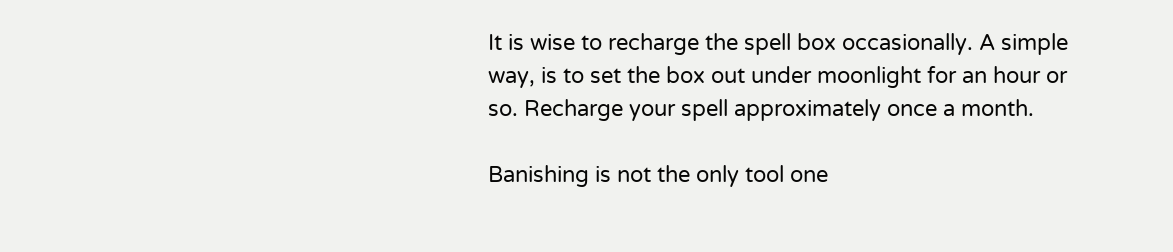It is wise to recharge the spell box occasionally. A simple way, is to set the box out under moonlight for an hour or so. Recharge your spell approximately once a month.

Banishing is not the only tool one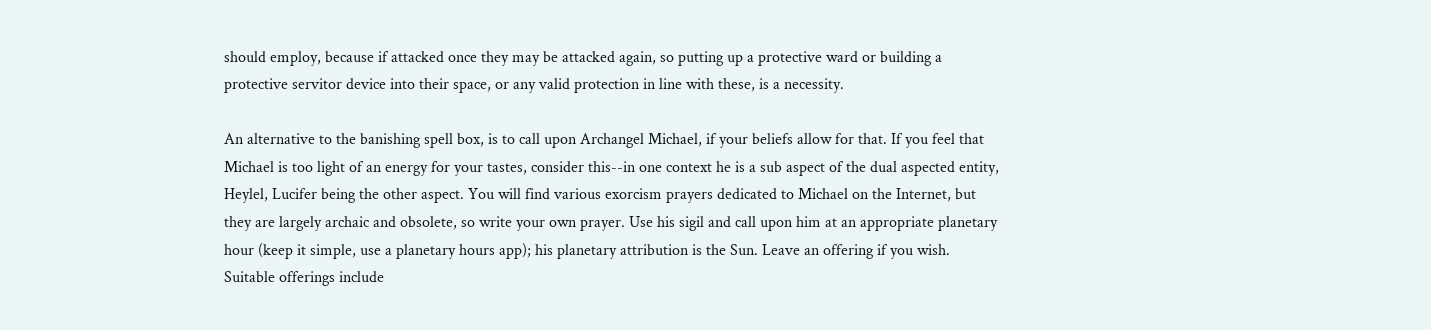should employ, because if attacked once they may be attacked again, so putting up a protective ward or building a protective servitor device into their space, or any valid protection in line with these, is a necessity.

An alternative to the banishing spell box, is to call upon Archangel Michael, if your beliefs allow for that. If you feel that Michael is too light of an energy for your tastes, consider this--in one context he is a sub aspect of the dual aspected entity, Heylel, Lucifer being the other aspect. You will find various exorcism prayers dedicated to Michael on the Internet, but they are largely archaic and obsolete, so write your own prayer. Use his sigil and call upon him at an appropriate planetary hour (keep it simple, use a planetary hours app); his planetary attribution is the Sun. Leave an offering if you wish. Suitable offerings include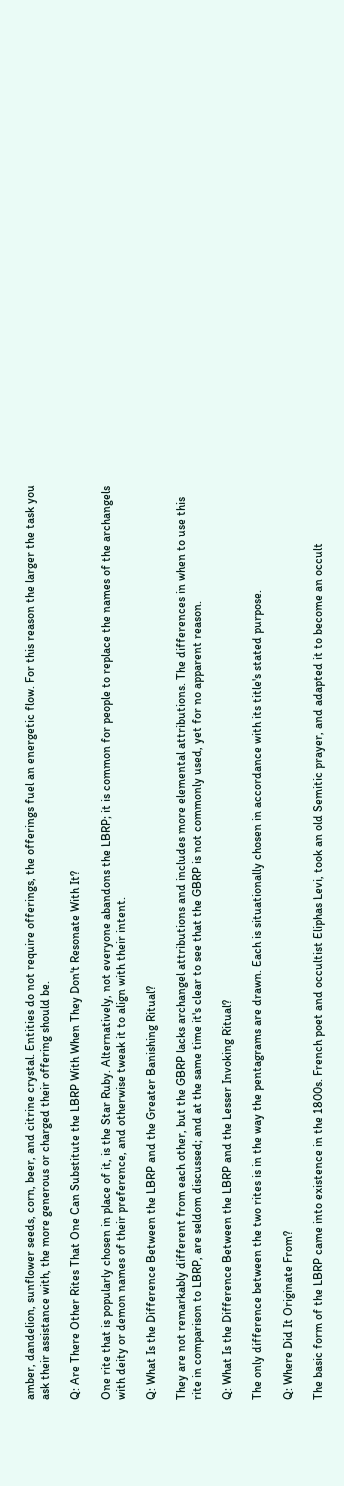amber, dandelion, sunflower seeds, corn, beer, and citrine crystal. Entities do not require offerings, the offerings fuel an energetic flow. For this reason the larger the task you ask their assistance with, the more generous or charged their offering should be.

Q: Are There Other Rites That One Can Substitute the LBRP With When They Don't Resonate With It?

One rite that is popularly chosen in place of it, is the Star Ruby. Alternatively, not everyone abandons the LBRP; it is common for people to replace the names of the archangels with deity or demon names of their preference, and otherwise tweak it to align with their intent.

Q: What Is the Difference Between the LBRP and the Greater Banishing Ritual?

They are not remarkably different from each other, but the GBRP lacks archangel attributions and includes more elemental attributions. The differences in when to use this rite in comparison to LBRP, are seldom discussed; and at the same time it's clear to see that the GBRP is not commonly used, yet for no apparent reason.

Q: What Is the Difference Between the LBRP and the Lesser Invoking Ritual?

The only difference between the two rites is in the way the pentagrams are drawn. Each is situationally chosen in accordance with its title's stated purpose.

Q: Where Did It Originate From?

The basic form of the LBRP came into existence in the 1800s. French poet and occultist Eliphas Levi, took an old Semitic prayer, and adapted it to become an occult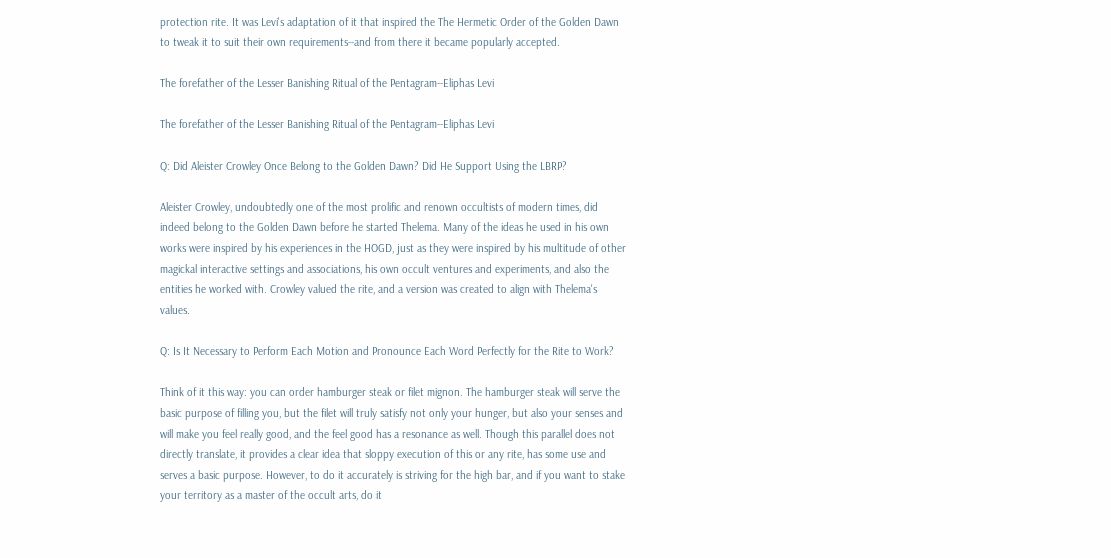protection rite. It was Levi's adaptation of it that inspired the The Hermetic Order of the Golden Dawn to tweak it to suit their own requirements--and from there it became popularly accepted.

The forefather of the Lesser Banishing Ritual of the Pentagram--Eliphas Levi

The forefather of the Lesser Banishing Ritual of the Pentagram--Eliphas Levi

Q: Did Aleister Crowley Once Belong to the Golden Dawn? Did He Support Using the LBRP?

Aleister Crowley, undoubtedly one of the most prolific and renown occultists of modern times, did indeed belong to the Golden Dawn before he started Thelema. Many of the ideas he used in his own works were inspired by his experiences in the HOGD, just as they were inspired by his multitude of other magickal interactive settings and associations, his own occult ventures and experiments, and also the entities he worked with. Crowley valued the rite, and a version was created to align with Thelema's values.

Q: Is It Necessary to Perform Each Motion and Pronounce Each Word Perfectly for the Rite to Work?

Think of it this way: you can order hamburger steak or filet mignon. The hamburger steak will serve the basic purpose of filling you, but the filet will truly satisfy not only your hunger, but also your senses and will make you feel really good, and the feel good has a resonance as well. Though this parallel does not directly translate, it provides a clear idea that sloppy execution of this or any rite, has some use and serves a basic purpose. However, to do it accurately is striving for the high bar, and if you want to stake your territory as a master of the occult arts, do it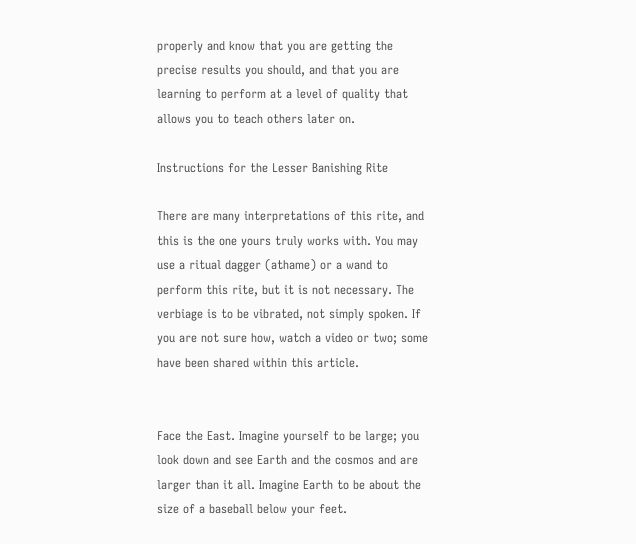properly and know that you are getting the precise results you should, and that you are learning to perform at a level of quality that allows you to teach others later on.

Instructions for the Lesser Banishing Rite

There are many interpretations of this rite, and this is the one yours truly works with. You may use a ritual dagger (athame) or a wand to perform this rite, but it is not necessary. The verbiage is to be vibrated, not simply spoken. If you are not sure how, watch a video or two; some have been shared within this article.


Face the East. Imagine yourself to be large; you look down and see Earth and the cosmos and are larger than it all. Imagine Earth to be about the size of a baseball below your feet.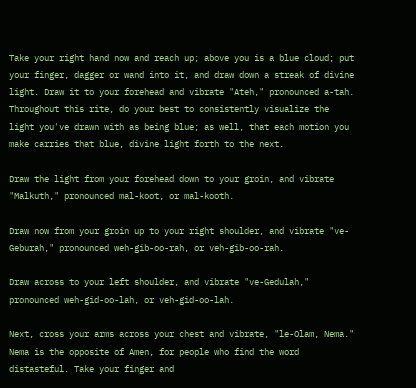Take your right hand now and reach up; above you is a blue cloud; put your finger, dagger or wand into it, and draw down a streak of divine light. Draw it to your forehead and vibrate "Ateh," pronounced a-tah. Throughout this rite, do your best to consistently visualize the light you've drawn with as being blue; as well, that each motion you make carries that blue, divine light forth to the next.

Draw the light from your forehead down to your groin, and vibrate "Malkuth," pronounced mal-koot, or mal-kooth.

Draw now from your groin up to your right shoulder, and vibrate "ve-Geburah," pronounced weh-gib-oo-rah, or veh-gib-oo-rah.

Draw across to your left shoulder, and vibrate "ve-Gedulah," pronounced weh-gid-oo-lah, or veh-gid-oo-lah.

Next, cross your arms across your chest and vibrate, "le-Olam, Nema." Nema is the opposite of Amen, for people who find the word distasteful. Take your finger and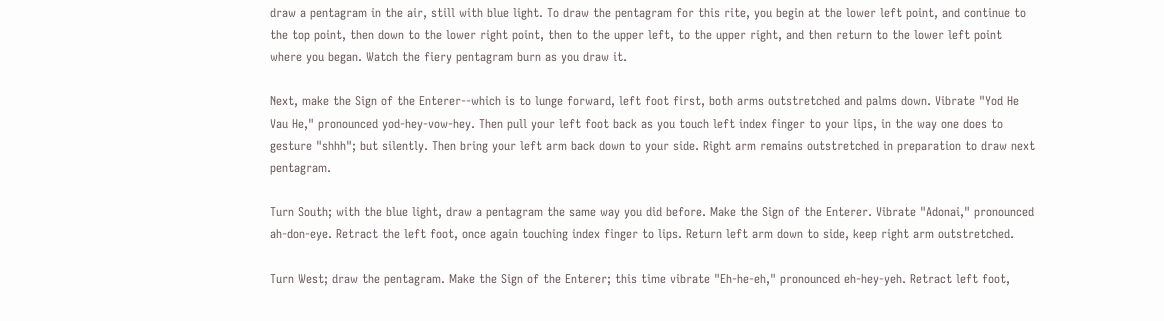draw a pentagram in the air, still with blue light. To draw the pentagram for this rite, you begin at the lower left point, and continue to the top point, then down to the lower right point, then to the upper left, to the upper right, and then return to the lower left point where you began. Watch the fiery pentagram burn as you draw it.

Next, make the Sign of the Enterer--which is to lunge forward, left foot first, both arms outstretched and palms down. Vibrate "Yod He Vau He," pronounced yod-hey-vow-hey. Then pull your left foot back as you touch left index finger to your lips, in the way one does to gesture "shhh"; but silently. Then bring your left arm back down to your side. Right arm remains outstretched in preparation to draw next pentagram.

Turn South; with the blue light, draw a pentagram the same way you did before. Make the Sign of the Enterer. Vibrate "Adonai," pronounced ah-don-eye. Retract the left foot, once again touching index finger to lips. Return left arm down to side, keep right arm outstretched.

Turn West; draw the pentagram. Make the Sign of the Enterer; this time vibrate "Eh-he-eh," pronounced eh-hey-yeh. Retract left foot,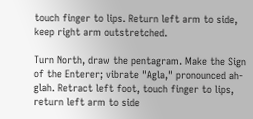touch finger to lips. Return left arm to side, keep right arm outstretched.

Turn North, draw the pentagram. Make the Sign of the Enterer; vibrate "Agla," pronounced ah-glah. Retract left foot, touch finger to lips, return left arm to side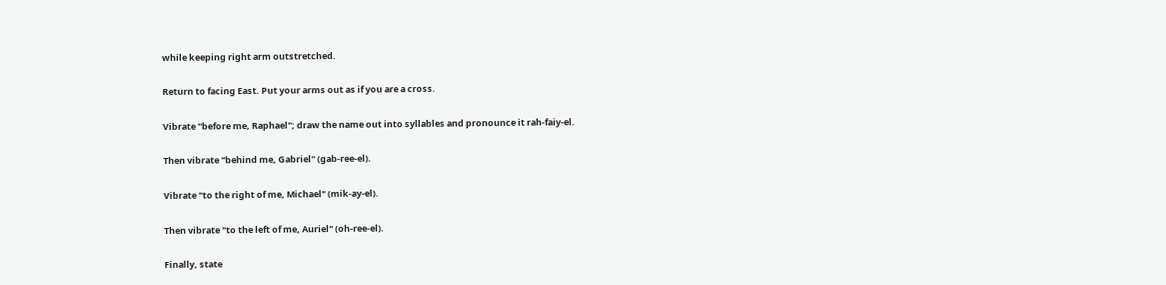while keeping right arm outstretched.

Return to facing East. Put your arms out as if you are a cross.

Vibrate "before me, Raphael"; draw the name out into syllables and pronounce it rah-faiy-el.

Then vibrate "behind me, Gabriel" (gab-ree-el).

Vibrate "to the right of me, Michael" (mik-ay-el).

Then vibrate "to the left of me, Auriel" (oh-ree-el).

Finally, state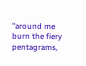"around me burn the fiery pentagrams,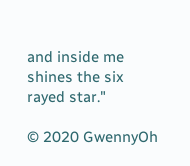and inside me shines the six rayed star."

© 2020 GwennyOh